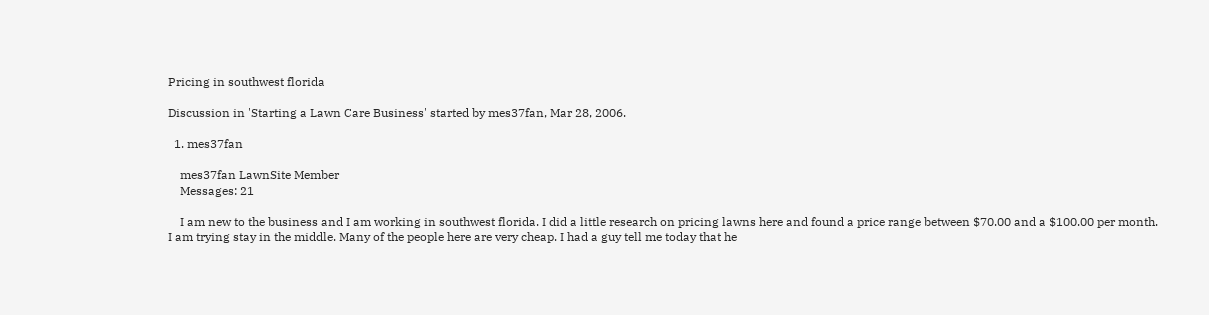Pricing in southwest florida

Discussion in 'Starting a Lawn Care Business' started by mes37fan, Mar 28, 2006.

  1. mes37fan

    mes37fan LawnSite Member
    Messages: 21

    I am new to the business and I am working in southwest florida. I did a little research on pricing lawns here and found a price range between $70.00 and a $100.00 per month. I am trying stay in the middle. Many of the people here are very cheap. I had a guy tell me today that he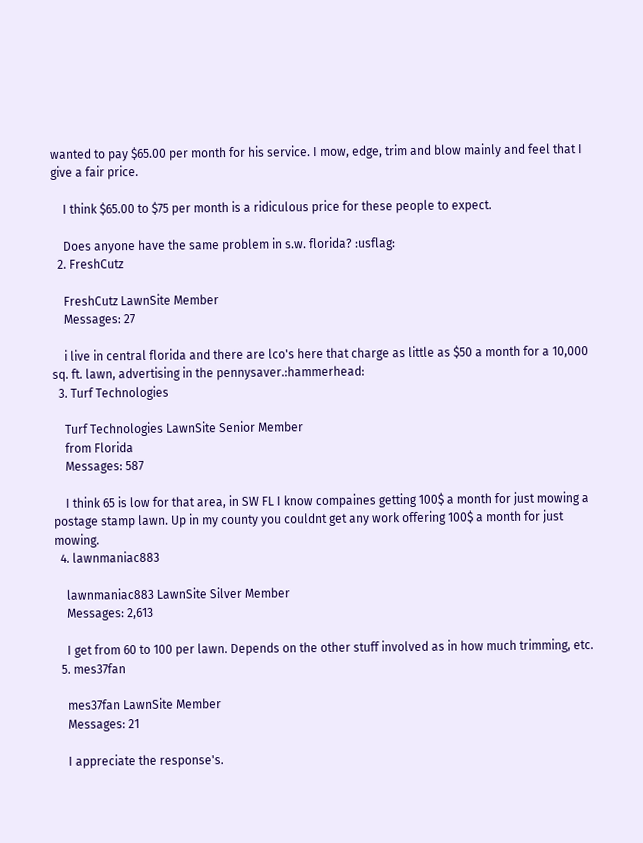wanted to pay $65.00 per month for his service. I mow, edge, trim and blow mainly and feel that I give a fair price.

    I think $65.00 to $75 per month is a ridiculous price for these people to expect.

    Does anyone have the same problem in s.w. florida? :usflag:
  2. FreshCutz

    FreshCutz LawnSite Member
    Messages: 27

    i live in central florida and there are lco's here that charge as little as $50 a month for a 10,000 sq. ft. lawn, advertising in the pennysaver.:hammerhead:
  3. Turf Technologies

    Turf Technologies LawnSite Senior Member
    from Florida
    Messages: 587

    I think 65 is low for that area, in SW FL I know compaines getting 100$ a month for just mowing a postage stamp lawn. Up in my county you couldnt get any work offering 100$ a month for just mowing.
  4. lawnmaniac883

    lawnmaniac883 LawnSite Silver Member
    Messages: 2,613

    I get from 60 to 100 per lawn. Depends on the other stuff involved as in how much trimming, etc.
  5. mes37fan

    mes37fan LawnSite Member
    Messages: 21

    I appreciate the response's.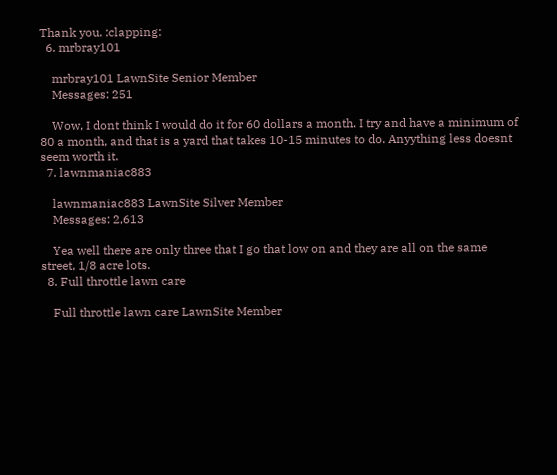Thank you. :clapping:
  6. mrbray101

    mrbray101 LawnSite Senior Member
    Messages: 251

    Wow, I dont think I would do it for 60 dollars a month. I try and have a minimum of 80 a month, and that is a yard that takes 10-15 minutes to do. Anyything less doesnt seem worth it.
  7. lawnmaniac883

    lawnmaniac883 LawnSite Silver Member
    Messages: 2,613

    Yea well there are only three that I go that low on and they are all on the same street, 1/8 acre lots.
  8. Full throttle lawn care

    Full throttle lawn care LawnSite Member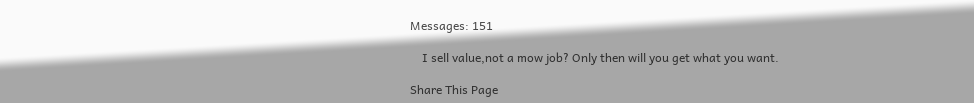Messages: 151

    I sell value,not a mow job? Only then will you get what you want.

Share This Page